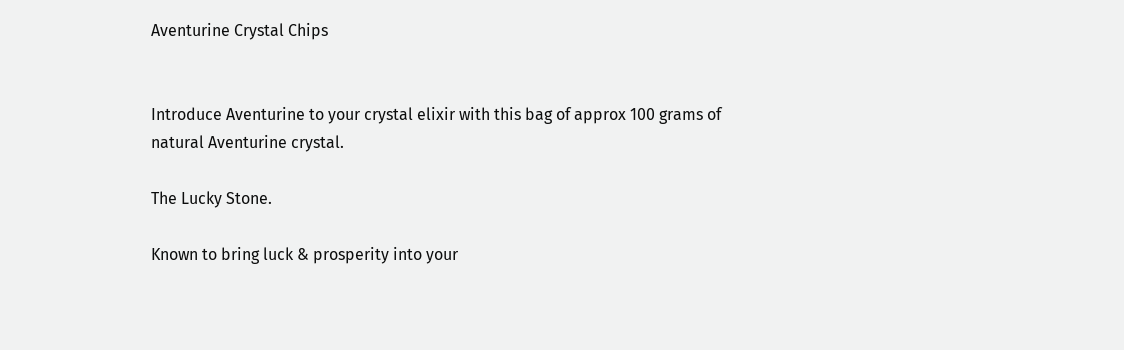Aventurine Crystal Chips


Introduce Aventurine to your crystal elixir with this bag of approx 100 grams of natural Aventurine crystal.

The Lucky Stone.

Known to bring luck & prosperity into your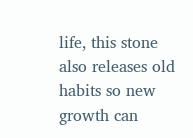life, this stone also releases old habits so new growth can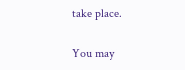take place.

You may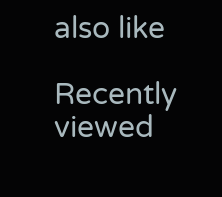also like

Recently viewed